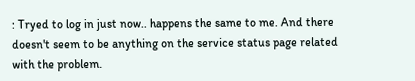: Tryed to log in just now.. happens the same to me. And there doesn't seem to be anything on the service status page related with the problem.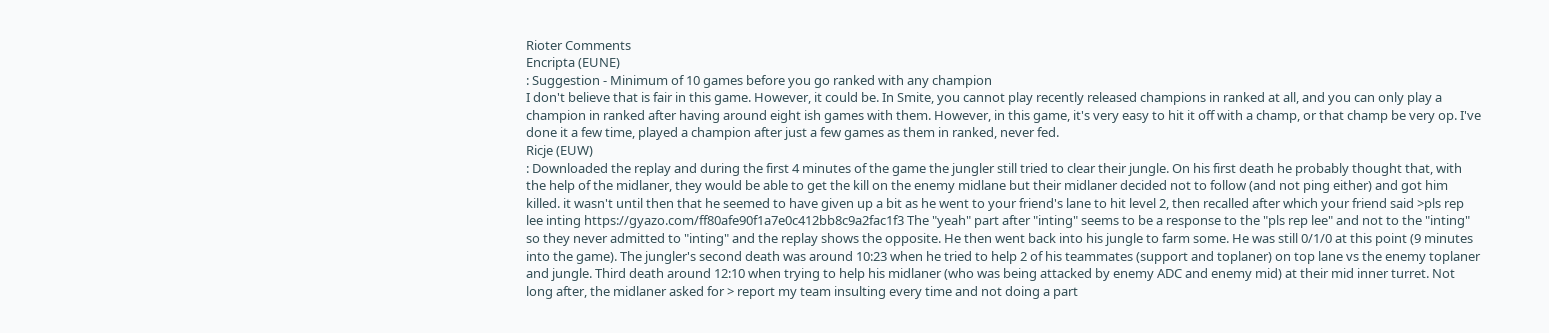Rioter Comments
Encripta (EUNE)
: Suggestion - Minimum of 10 games before you go ranked with any champion
I don't believe that is fair in this game. However, it could be. In Smite, you cannot play recently released champions in ranked at all, and you can only play a champion in ranked after having around eight ish games with them. However, in this game, it's very easy to hit it off with a champ, or that champ be very op. I've done it a few time, played a champion after just a few games as them in ranked, never fed.
Ricje (EUW)
: Downloaded the replay and during the first 4 minutes of the game the jungler still tried to clear their jungle. On his first death he probably thought that, with the help of the midlaner, they would be able to get the kill on the enemy midlane but their midlaner decided not to follow (and not ping either) and got him killed. it wasn't until then that he seemed to have given up a bit as he went to your friend's lane to hit level 2, then recalled after which your friend said >pls rep lee inting https://gyazo.com/ff80afe90f1a7e0c412bb8c9a2fac1f3 The "yeah" part after "inting" seems to be a response to the "pls rep lee" and not to the "inting" so they never admitted to "inting" and the replay shows the opposite. He then went back into his jungle to farm some. He was still 0/1/0 at this point (9 minutes into the game). The jungler's second death was around 10:23 when he tried to help 2 of his teammates (support and toplaner) on top lane vs the enemy toplaner and jungle. Third death around 12:10 when trying to help his midlaner (who was being attacked by enemy ADC and enemy mid) at their mid inner turret. Not long after, the midlaner asked for > report my team insulting every time and not doing a part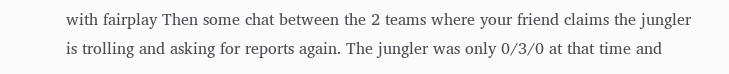with fairplay Then some chat between the 2 teams where your friend claims the jungler is trolling and asking for reports again. The jungler was only 0/3/0 at that time and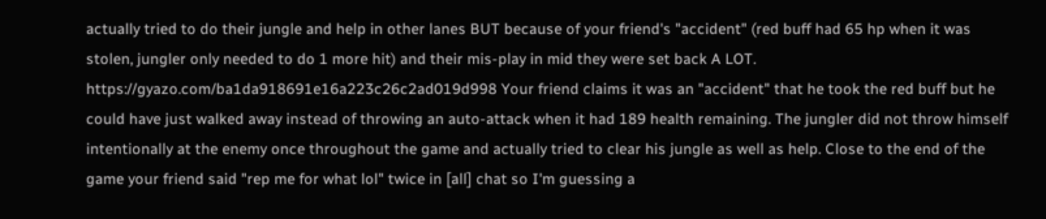actually tried to do their jungle and help in other lanes BUT because of your friend's "accident" (red buff had 65 hp when it was stolen, jungler only needed to do 1 more hit) and their mis-play in mid they were set back A LOT. https://gyazo.com/ba1da918691e16a223c26c2ad019d998 Your friend claims it was an "accident" that he took the red buff but he could have just walked away instead of throwing an auto-attack when it had 189 health remaining. The jungler did not throw himself intentionally at the enemy once throughout the game and actually tried to clear his jungle as well as help. Close to the end of the game your friend said "rep me for what lol" twice in [all] chat so I'm guessing a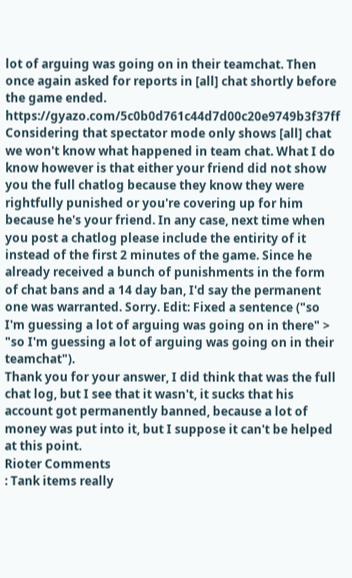lot of arguing was going on in their teamchat. Then once again asked for reports in [all] chat shortly before the game ended. https://gyazo.com/5c0b0d761c44d7d00c20e9749b3f37ff Considering that spectator mode only shows [all] chat we won't know what happened in team chat. What I do know however is that either your friend did not show you the full chatlog because they know they were rightfully punished or you're covering up for him because he's your friend. In any case, next time when you post a chatlog please include the entirity of it instead of the first 2 minutes of the game. Since he already received a bunch of punishments in the form of chat bans and a 14 day ban, I'd say the permanent one was warranted. Sorry. Edit: Fixed a sentence ("so I'm guessing a lot of arguing was going on in there" > "so I'm guessing a lot of arguing was going on in their teamchat").
Thank you for your answer, I did think that was the full chat log, but I see that it wasn't, it sucks that his account got permanently banned, because a lot of money was put into it, but I suppose it can't be helped at this point.
Rioter Comments
: Tank items really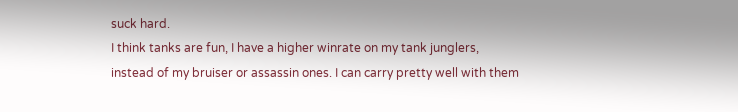suck hard.
I think tanks are fun, I have a higher winrate on my tank junglers, instead of my bruiser or assassin ones. I can carry pretty well with them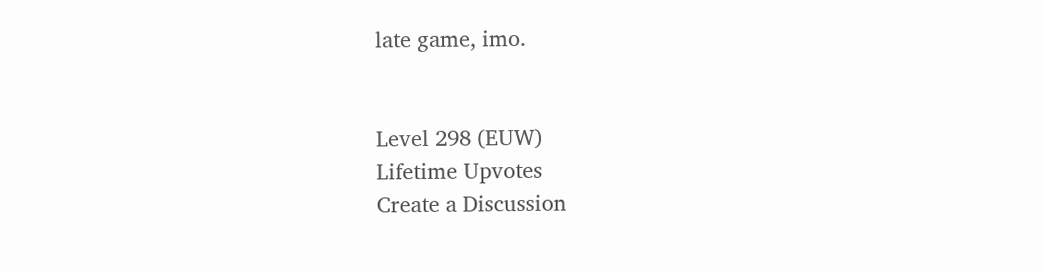late game, imo.


Level 298 (EUW)
Lifetime Upvotes
Create a Discussion